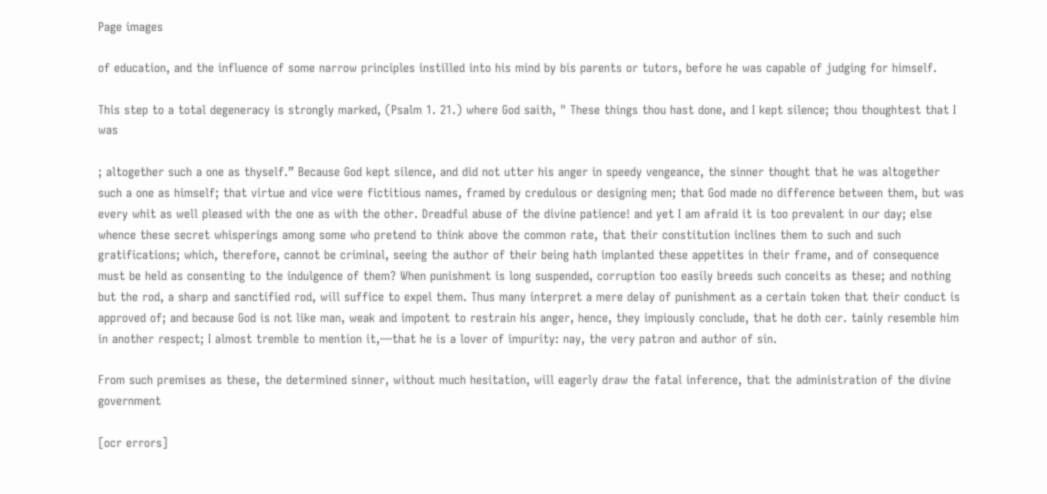Page images

of education, and the influence of some narrow principles instilled into his mind by bis parents or tutors, before he was capable of judging for himself.

This step to a total degeneracy is strongly marked, (Psalm 1. 21.) where God saith, " These things thou hast done, and I kept silence; thou thoughtest that I was

; altogether such a one as thyself.” Because God kept silence, and did not utter his anger in speedy vengeance, the sinner thought that he was altogether such a one as himself; that virtue and vice were fictitious names, framed by credulous or designing men; that God made no difference between them, but was every whit as well pleased with the one as with the other. Dreadful abuse of the divine patience! and yet I am afraid it is too prevalent in our day; else whence these secret whisperings among some who pretend to think above the common rate, that their constitution inclines them to such and such gratifications; which, therefore, cannot be criminal, seeing the author of their being hath implanted these appetites in their frame, and of consequence must be held as consenting to the indulgence of them? When punishment is long suspended, corruption too easily breeds such conceits as these; and nothing but the rod, a sharp and sanctified rod, will suffice to expel them. Thus many interpret a mere delay of punishment as a certain token that their conduct is approved of; and because God is not like man, weak and impotent to restrain his anger, hence, they impiously conclude, that he doth cer. tainly resemble him in another respect; I almost tremble to mention it,—that he is a lover of impurity: nay, the very patron and author of sin.

From such premises as these, the determined sinner, without much hesitation, will eagerly draw the fatal inference, that the administration of the divine government

[ocr errors]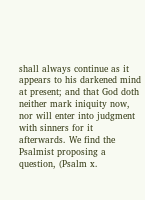shall always continue as it appears to his darkened mind at present; and that God doth neither mark iniquity now, nor will enter into judgment with sinners for it afterwards. We find the Psalmist proposing a question, (Psalm x.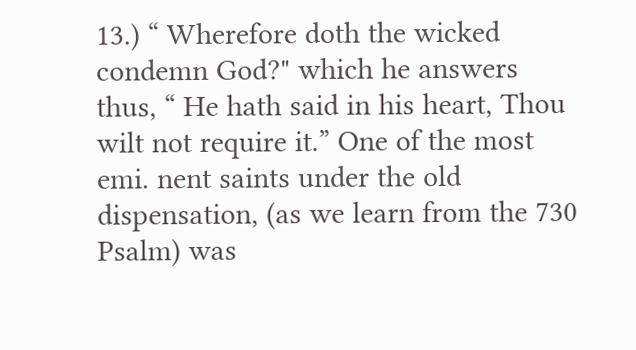13.) “ Wherefore doth the wicked condemn God?" which he answers thus, “ He hath said in his heart, Thou wilt not require it.” One of the most emi. nent saints under the old dispensation, (as we learn from the 730 Psalm) was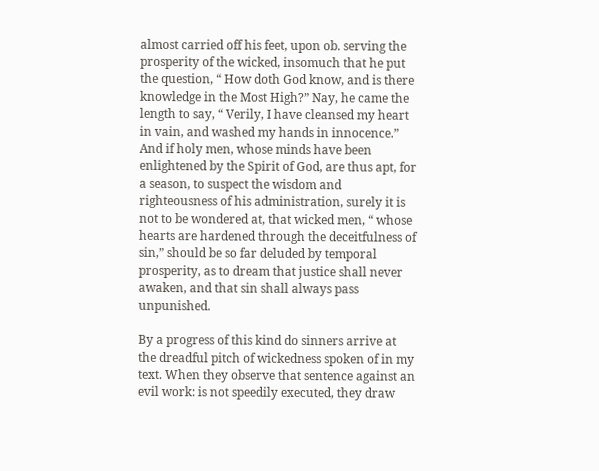almost carried off his feet, upon ob. serving the prosperity of the wicked, insomuch that he put the question, “ How doth God know, and is there knowledge in the Most High?” Nay, he came the length to say, “ Verily, I have cleansed my heart in vain, and washed my hands in innocence.” And if holy men, whose minds have been enlightened by the Spirit of God, are thus apt, for a season, to suspect the wisdom and righteousness of his administration, surely it is not to be wondered at, that wicked men, “ whose hearts are hardened through the deceitfulness of sin,” should be so far deluded by temporal prosperity, as to dream that justice shall never awaken, and that sin shall always pass unpunished.

By a progress of this kind do sinners arrive at the dreadful pitch of wickedness spoken of in my text. When they observe that sentence against an evil work: is not speedily executed, they draw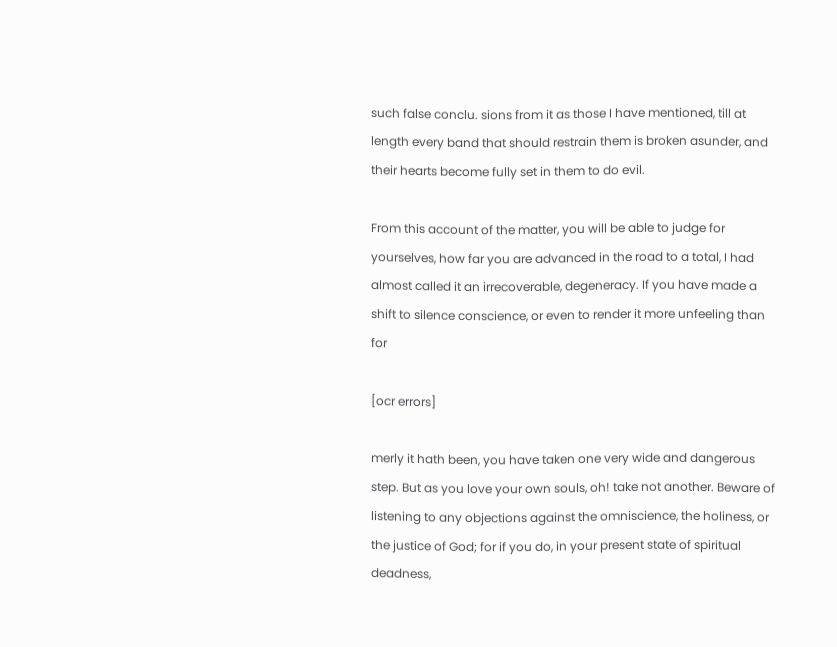such false conclu. sions from it as those I have mentioned, till at length every band that should restrain them is broken asunder, and their hearts become fully set in them to do evil.

From this account of the matter, you will be able to judge for yourselves, how far you are advanced in the road to a total, I had almost called it an irrecoverable, degeneracy. If you have made a shift to silence conscience, or even to render it more unfeeling than for

[ocr errors]

merly it hath been, you have taken one very wide and dangerous step. But as you love your own souls, oh! take not another. Beware of listening to any objections against the omniscience, the holiness, or the justice of God; for if you do, in your present state of spiritual deadness,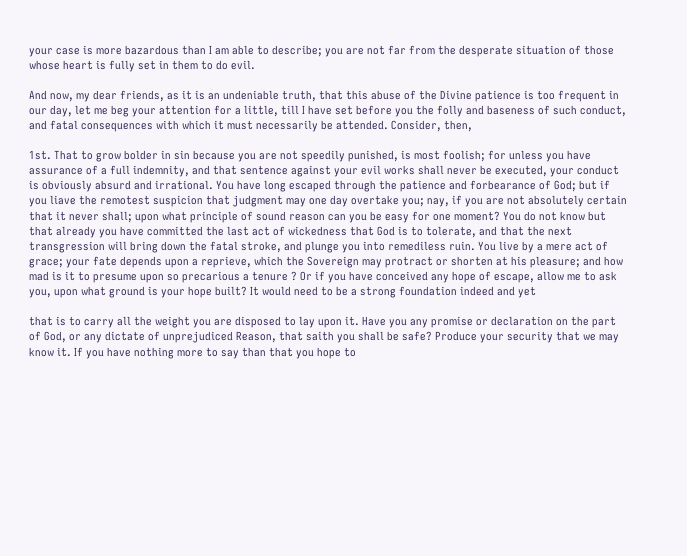your case is more bazardous than I am able to describe; you are not far from the desperate situation of those whose heart is fully set in them to do evil.

And now, my dear friends, as it is an undeniable truth, that this abuse of the Divine patience is too frequent in our day, let me beg your attention for a little, till I have set before you the folly and baseness of such conduct, and fatal consequences with which it must necessarily be attended. Consider, then,

1st. That to grow bolder in sin because you are not speedily punished, is most foolish; for unless you have assurance of a full indemnity, and that sentence against your evil works shall never be executed, your conduct is obviously absurd and irrational. You have long escaped through the patience and forbearance of God; but if you liave the remotest suspicion that judgment may one day overtake you; nay, if you are not absolutely certain that it never shall; upon what principle of sound reason can you be easy for one moment? You do not know but that already you have committed the last act of wickedness that God is to tolerate, and that the next transgression will bring down the fatal stroke, and plunge you into remediless ruin. You live by a mere act of grace; your fate depends upon a reprieve, which the Sovereign may protract or shorten at his pleasure; and how mad is it to presume upon so precarious a tenure ? Or if you have conceived any hope of escape, allow me to ask you, upon what ground is your hope built? It would need to be a strong foundation indeed and yet

that is to carry all the weight you are disposed to lay upon it. Have you any promise or declaration on the part of God, or any dictate of unprejudiced Reason, that saith you shall be safe? Produce your security that we may know it. If you have nothing more to say than that you hope to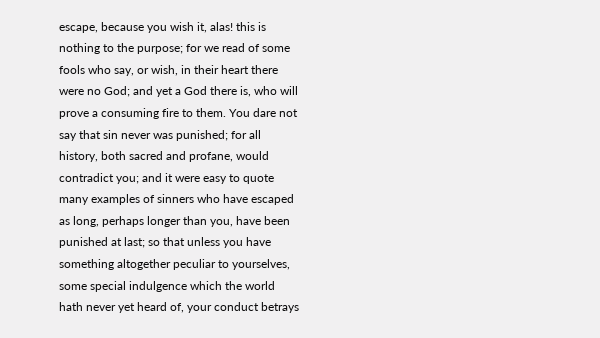escape, because you wish it, alas! this is nothing to the purpose; for we read of some fools who say, or wish, in their heart there were no God; and yet a God there is, who will prove a consuming fire to them. You dare not say that sin never was punished; for all history, both sacred and profane, would contradict you; and it were easy to quote many examples of sinners who have escaped as long, perhaps longer than you, have been punished at last; so that unless you have something altogether peculiar to yourselves, some special indulgence which the world hath never yet heard of, your conduct betrays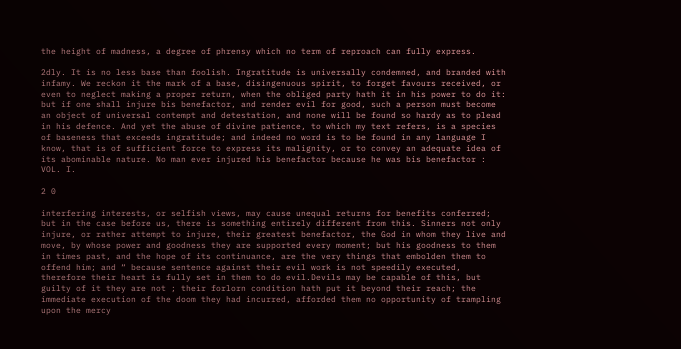the height of madness, a degree of phrensy which no term of reproach can fully express.

2dly. It is no less base than foolish. Ingratitude is universally condemned, and branded with infamy. We reckon it the mark of a base, disingenuous spirit, to forget favours received, or even to neglect making a proper return, when the obliged party hath it in his power to do it: but if one shall injure bis benefactor, and render evil for good, such a person must become an object of universal contempt and detestation, and none will be found so hardy as to plead in his defence. And yet the abuse of divine patience, to which my text refers, is a species of baseness that exceeds ingratitude; and indeed no word is to be found in any language I know, that is of sufficient force to express its malignity, or to convey an adequate idea of its abominable nature. No man ever injured his benefactor because he was bis benefactor : VOL. I.

2 0

interfering interests, or selfish views, may cause unequal returns for benefits conferred; but in the case before us, there is something entirely different from this. Sinners not only injure, or rather attempt to injure, their greatest benefactor, the God in whom they live and move, by whose power and goodness they are supported every moment; but his goodness to them in times past, and the hope of its continuance, are the very things that embolden them to offend him; and “ because sentence against their evil work is not speedily executed, therefore their heart is fully set in them to do evil.Devils may be capable of this, but guilty of it they are not ; their forlorn condition hath put it beyond their reach; the immediate execution of the doom they had incurred, afforded them no opportunity of trampling upon the mercy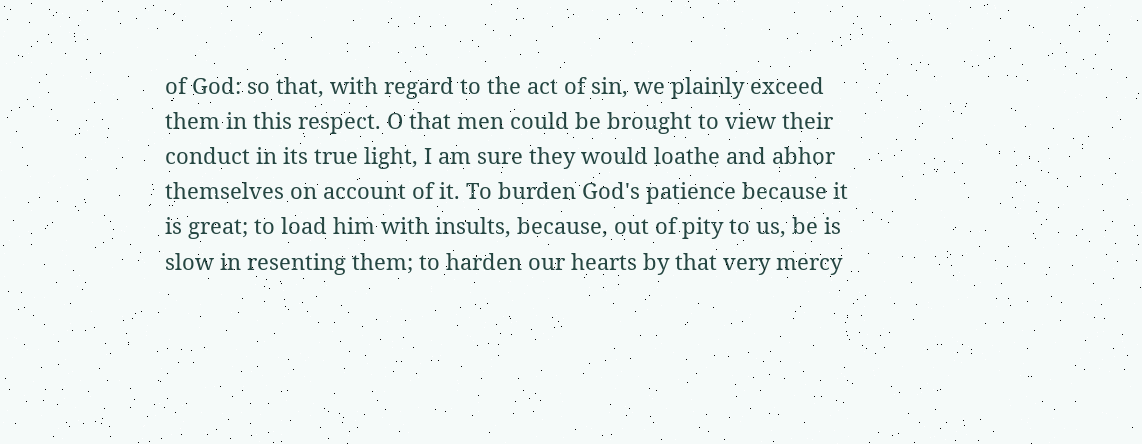of God: so that, with regard to the act of sin, we plainly exceed them in this respect. O that men could be brought to view their conduct in its true light, I am sure they would loathe and abhor themselves on account of it. To burden God's patience because it is great; to load him with insults, because, out of pity to us, be is slow in resenting them; to harden our hearts by that very mercy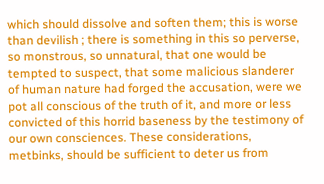which should dissolve and soften them; this is worse than devilish ; there is something in this so perverse, so monstrous, so unnatural, that one would be tempted to suspect, that some malicious slanderer of human nature had forged the accusation, were we pot all conscious of the truth of it, and more or less convicted of this horrid baseness by the testimony of our own consciences. These considerations, metbinks, should be sufficient to deter us from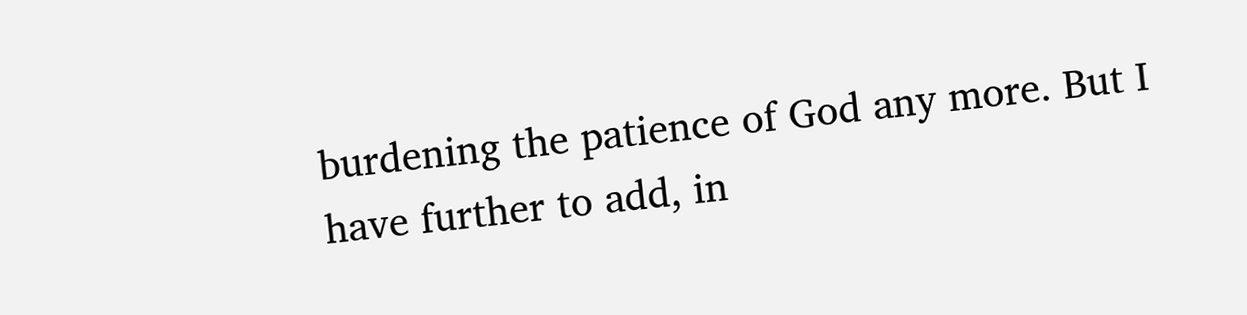burdening the patience of God any more. But I have further to add, in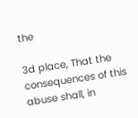the

3d place, That the consequences of this abuse shall, in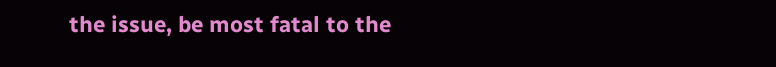the issue, be most fatal to the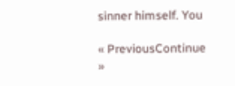sinner himself. You

« PreviousContinue »